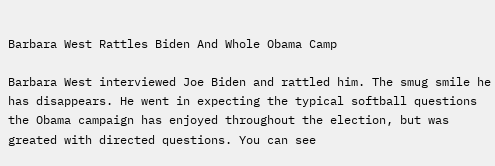Barbara West Rattles Biden And Whole Obama Camp

Barbara West interviewed Joe Biden and rattled him. The smug smile he has disappears. He went in expecting the typical softball questions the Obama campaign has enjoyed throughout the election, but was greated with directed questions. You can see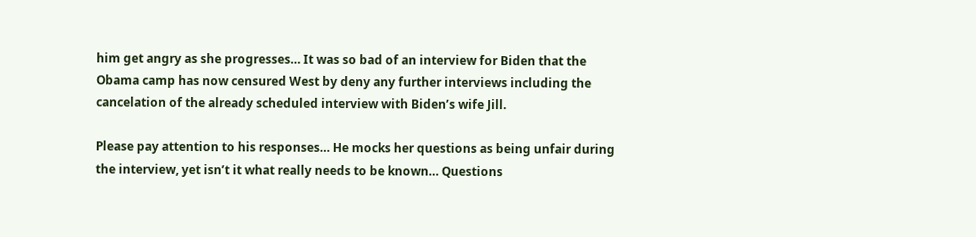him get angry as she progresses… It was so bad of an interview for Biden that the Obama camp has now censured West by deny any further interviews including the cancelation of the already scheduled interview with Biden’s wife Jill.

Please pay attention to his responses… He mocks her questions as being unfair during the interview, yet isn’t it what really needs to be known… Questions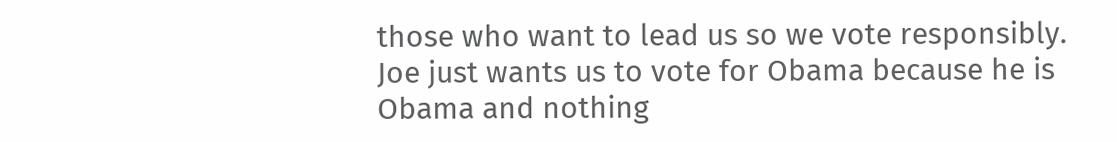those who want to lead us so we vote responsibly. Joe just wants us to vote for Obama because he is Obama and nothing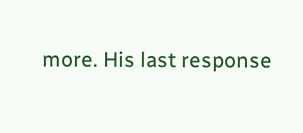more. His last response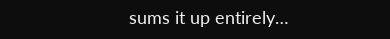sums it up entirely…